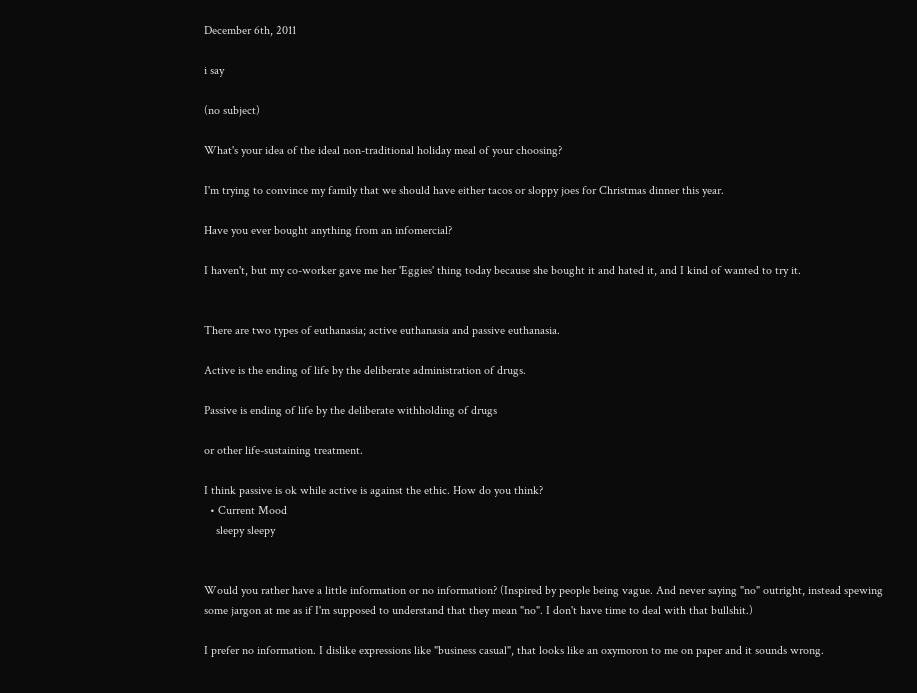December 6th, 2011

i say

(no subject)

What's your idea of the ideal non-traditional holiday meal of your choosing?

I'm trying to convince my family that we should have either tacos or sloppy joes for Christmas dinner this year.

Have you ever bought anything from an infomercial?

I haven't, but my co-worker gave me her 'Eggies' thing today because she bought it and hated it, and I kind of wanted to try it.


There are two types of euthanasia; active euthanasia and passive euthanasia.

Active is the ending of life by the deliberate administration of drugs.

Passive is ending of life by the deliberate withholding of drugs

or other life-sustaining treatment.

I think passive is ok while active is against the ethic. How do you think?
  • Current Mood
    sleepy sleepy


Would you rather have a little information or no information? (Inspired by people being vague. And never saying "no" outright, instead spewing some jargon at me as if I'm supposed to understand that they mean "no". I don't have time to deal with that bullshit.)

I prefer no information. I dislike expressions like "business casual", that looks like an oxymoron to me on paper and it sounds wrong.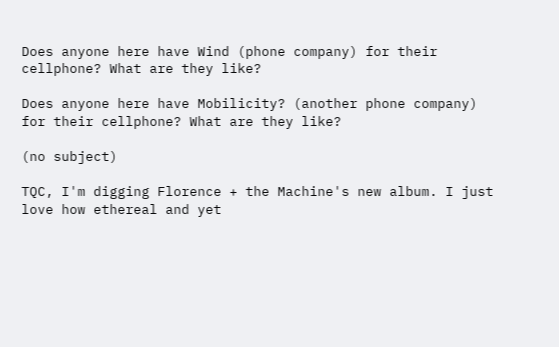Does anyone here have Wind (phone company) for their cellphone? What are they like?

Does anyone here have Mobilicity? (another phone company) for their cellphone? What are they like?

(no subject)

TQC, I'm digging Florence + the Machine's new album. I just love how ethereal and yet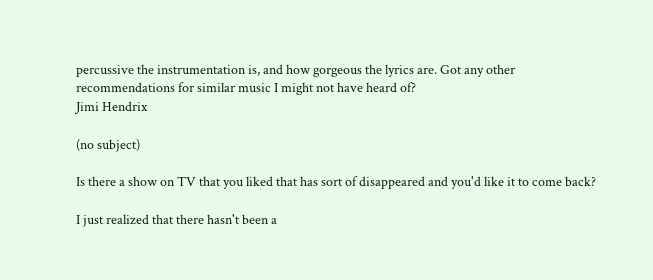percussive the instrumentation is, and how gorgeous the lyrics are. Got any other recommendations for similar music I might not have heard of?
Jimi Hendrix

(no subject)

Is there a show on TV that you liked that has sort of disappeared and you'd like it to come back?

I just realized that there hasn't been a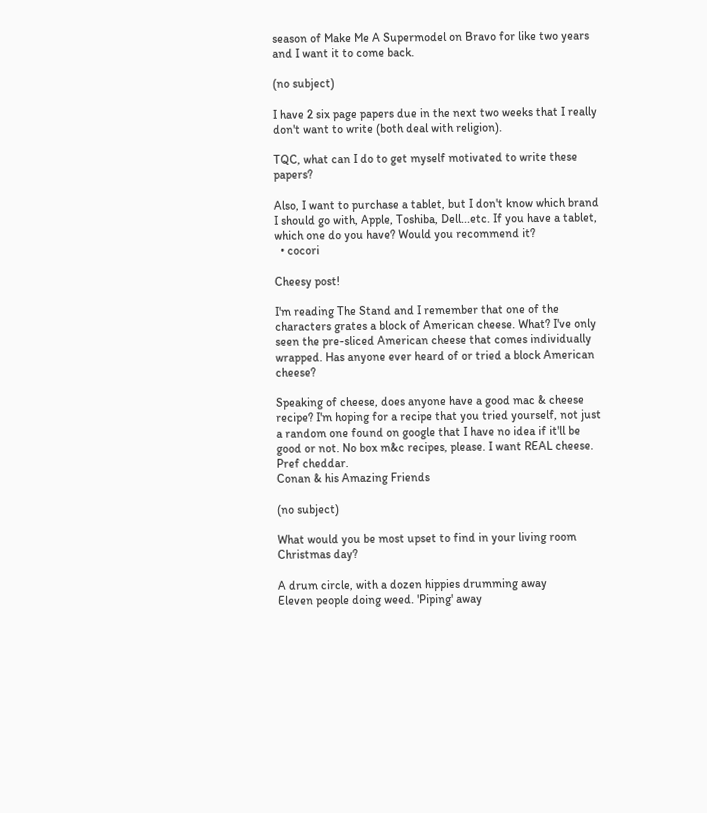season of Make Me A Supermodel on Bravo for like two years and I want it to come back.

(no subject)

I have 2 six page papers due in the next two weeks that I really don't want to write (both deal with religion).

TQC, what can I do to get myself motivated to write these papers?

Also, I want to purchase a tablet, but I don't know which brand I should go with, Apple, Toshiba, Dell...etc. If you have a tablet, which one do you have? Would you recommend it?
  • cocori

Cheesy post!

I'm reading The Stand and I remember that one of the characters grates a block of American cheese. What? I've only seen the pre-sliced American cheese that comes individually wrapped. Has anyone ever heard of or tried a block American cheese?

Speaking of cheese, does anyone have a good mac & cheese recipe? I'm hoping for a recipe that you tried yourself, not just a random one found on google that I have no idea if it'll be good or not. No box m&c recipes, please. I want REAL cheese. Pref cheddar.
Conan & his Amazing Friends

(no subject)

What would you be most upset to find in your living room Christmas day?

A drum circle, with a dozen hippies drumming away
Eleven people doing weed. 'Piping' away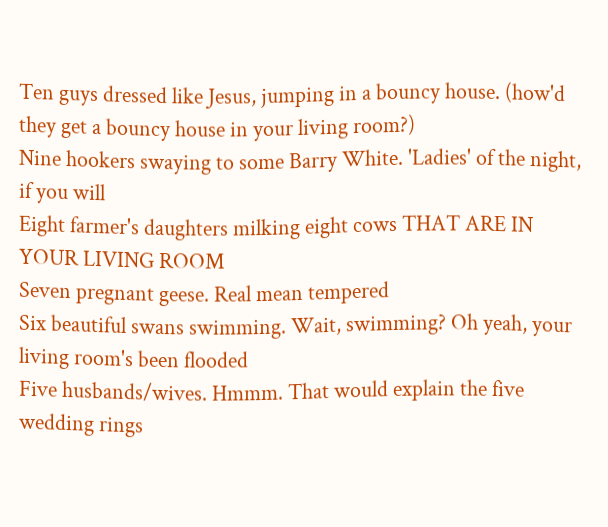Ten guys dressed like Jesus, jumping in a bouncy house. (how'd they get a bouncy house in your living room?)
Nine hookers swaying to some Barry White. 'Ladies' of the night, if you will
Eight farmer's daughters milking eight cows THAT ARE IN YOUR LIVING ROOM
Seven pregnant geese. Real mean tempered
Six beautiful swans swimming. Wait, swimming? Oh yeah, your living room's been flooded
Five husbands/wives. Hmmm. That would explain the five wedding rings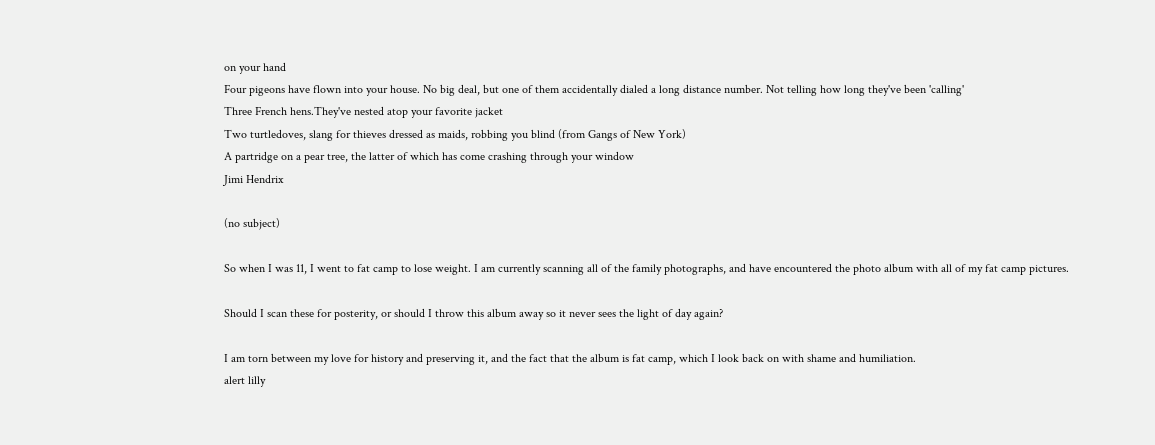on your hand
Four pigeons have flown into your house. No big deal, but one of them accidentally dialed a long distance number. Not telling how long they've been 'calling'
Three French hens.They've nested atop your favorite jacket
Two turtledoves, slang for thieves dressed as maids, robbing you blind (from Gangs of New York)
A partridge on a pear tree, the latter of which has come crashing through your window
Jimi Hendrix

(no subject)

So when I was 11, I went to fat camp to lose weight. I am currently scanning all of the family photographs, and have encountered the photo album with all of my fat camp pictures.

Should I scan these for posterity, or should I throw this album away so it never sees the light of day again?

I am torn between my love for history and preserving it, and the fact that the album is fat camp, which I look back on with shame and humiliation.
alert lilly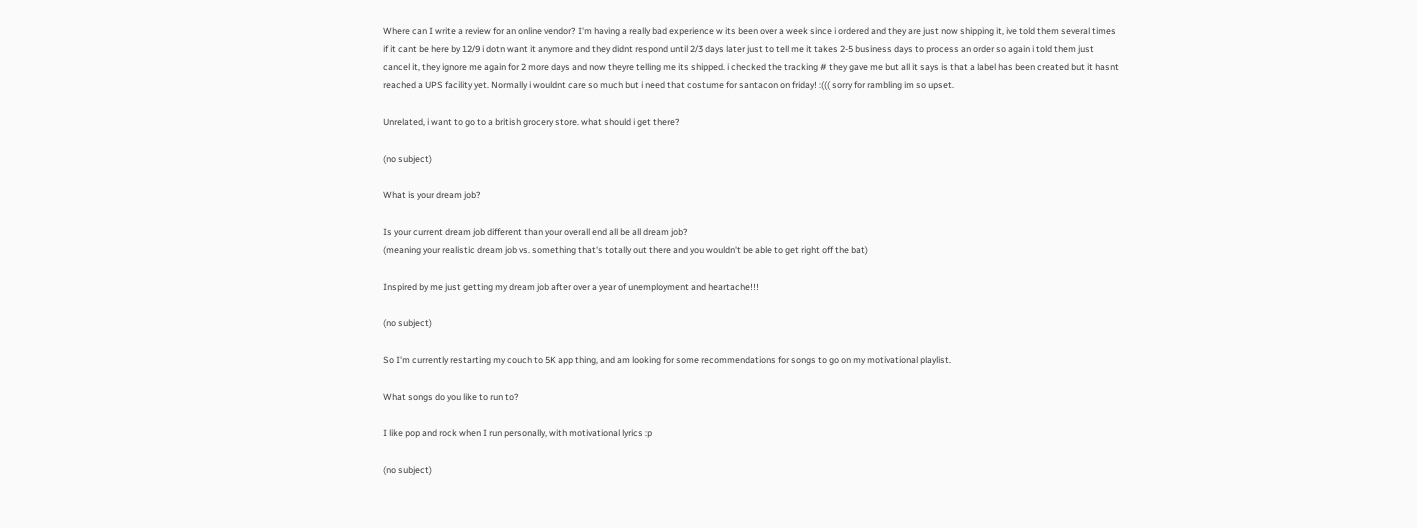Where can I write a review for an online vendor? I'm having a really bad experience w its been over a week since i ordered and they are just now shipping it, ive told them several times if it cant be here by 12/9 i dotn want it anymore and they didnt respond until 2/3 days later just to tell me it takes 2-5 business days to process an order so again i told them just cancel it, they ignore me again for 2 more days and now theyre telling me its shipped. i checked the tracking # they gave me but all it says is that a label has been created but it hasnt reached a UPS facility yet. Normally i wouldnt care so much but i need that costume for santacon on friday! :((( sorry for rambling im so upset.

Unrelated, i want to go to a british grocery store. what should i get there?

(no subject)

What is your dream job?

Is your current dream job different than your overall end all be all dream job?
(meaning your realistic dream job vs. something that's totally out there and you wouldn't be able to get right off the bat)

Inspired by me just getting my dream job after over a year of unemployment and heartache!!!

(no subject)

So I'm currently restarting my couch to 5K app thing, and am looking for some recommendations for songs to go on my motivational playlist.

What songs do you like to run to?

I like pop and rock when I run personally, with motivational lyrics :p

(no subject)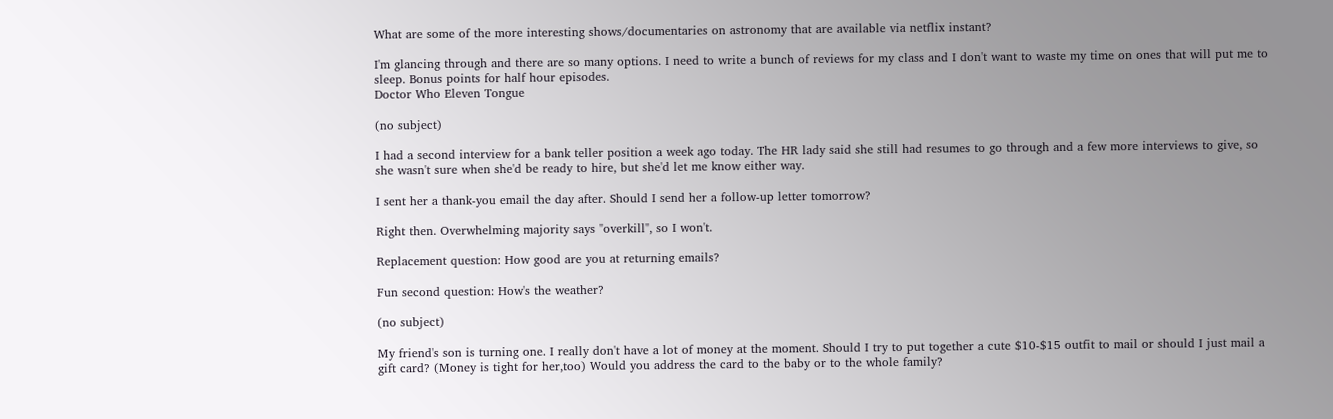What are some of the more interesting shows/documentaries on astronomy that are available via netflix instant?

I'm glancing through and there are so many options. I need to write a bunch of reviews for my class and I don't want to waste my time on ones that will put me to sleep. Bonus points for half hour episodes.
Doctor Who Eleven Tongue

(no subject)

I had a second interview for a bank teller position a week ago today. The HR lady said she still had resumes to go through and a few more interviews to give, so she wasn't sure when she'd be ready to hire, but she'd let me know either way.

I sent her a thank-you email the day after. Should I send her a follow-up letter tomorrow?

Right then. Overwhelming majority says "overkill", so I won't.

Replacement question: How good are you at returning emails?

Fun second question: How's the weather?

(no subject)

My friend's son is turning one. I really don't have a lot of money at the moment. Should I try to put together a cute $10-$15 outfit to mail or should I just mail a gift card? (Money is tight for her,too) Would you address the card to the baby or to the whole family?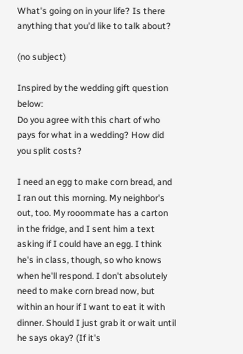What's going on in your life? Is there anything that you'd like to talk about?

(no subject)

Inspired by the wedding gift question below:
Do you agree with this chart of who pays for what in a wedding? How did you split costs?

I need an egg to make corn bread, and I ran out this morning. My neighbor's out, too. My rooommate has a carton in the fridge, and I sent him a text asking if I could have an egg. I think he's in class, though, so who knows when he'll respond. I don't absolutely need to make corn bread now, but within an hour if I want to eat it with dinner. Should I just grab it or wait until he says okay? (If it's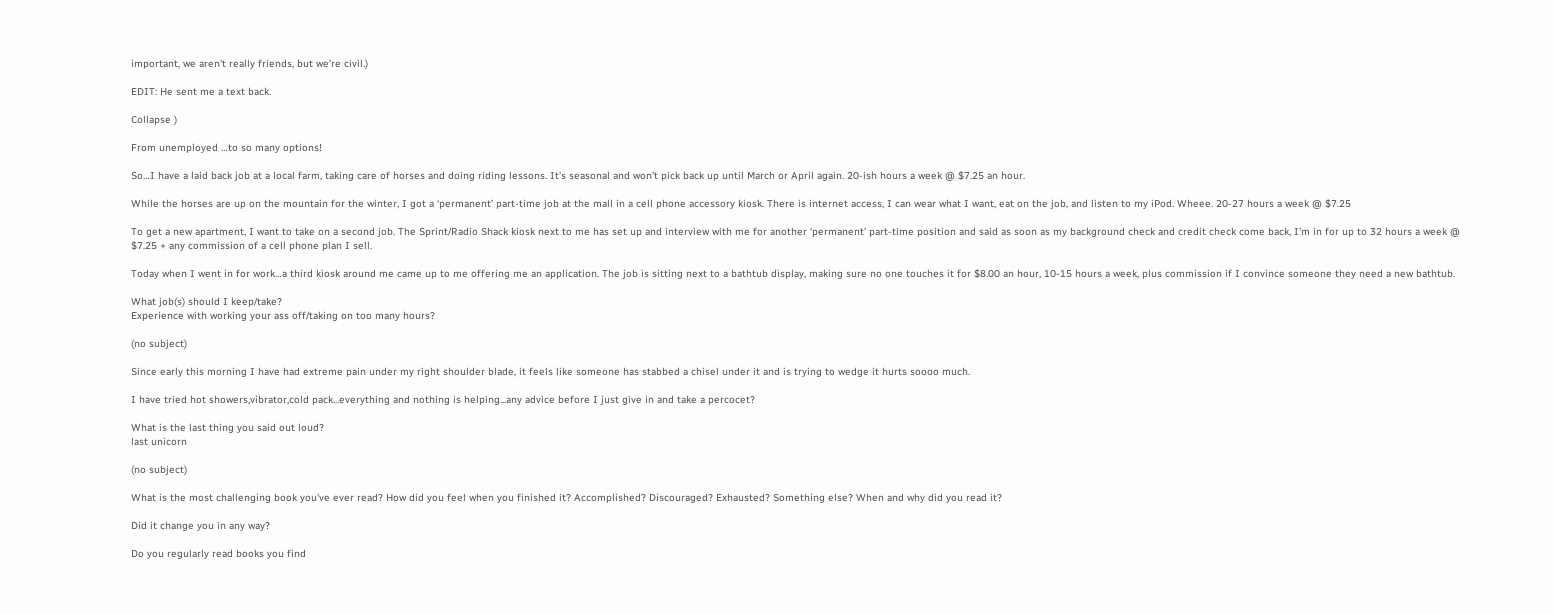important, we aren't really friends, but we're civil.)

EDIT: He sent me a text back.

Collapse )

From unemployed …to so many options!

So…I have a laid back job at a local farm, taking care of horses and doing riding lessons. It’s seasonal and won’t pick back up until March or April again. 20-ish hours a week @ $7.25 an hour.

While the horses are up on the mountain for the winter, I got a ‘permanent’ part-time job at the mall in a cell phone accessory kiosk. There is internet access, I can wear what I want, eat on the job, and listen to my iPod. Wheee. 20-27 hours a week @ $7.25

To get a new apartment, I want to take on a second job. The Sprint/Radio Shack kiosk next to me has set up and interview with me for another ‘permanent’ part-time position and said as soon as my background check and credit check come back, I’m in for up to 32 hours a week @ $7.25 + any commission of a cell phone plan I sell.

Today when I went in for work…a third kiosk around me came up to me offering me an application. The job is sitting next to a bathtub display, making sure no one touches it for $8.00 an hour, 10-15 hours a week, plus commission if I convince someone they need a new bathtub.

What job(s) should I keep/take?
Experience with working your ass off/taking on too many hours?

(no subject)

Since early this morning I have had extreme pain under my right shoulder blade, it feels like someone has stabbed a chisel under it and is trying to wedge it hurts soooo much.

I have tried hot showers,vibrator,cold pack...everything and nothing is helping...any advice before I just give in and take a percocet?

What is the last thing you said out loud?
last unicorn

(no subject)

What is the most challenging book you've ever read? How did you feel when you finished it? Accomplished? Discouraged? Exhausted? Something else? When and why did you read it?

Did it change you in any way?

Do you regularly read books you find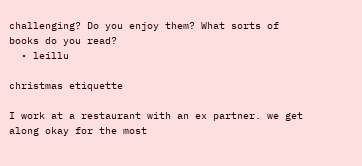challenging? Do you enjoy them? What sorts of books do you read?
  • leillu

christmas etiquette

I work at a restaurant with an ex partner. we get along okay for the most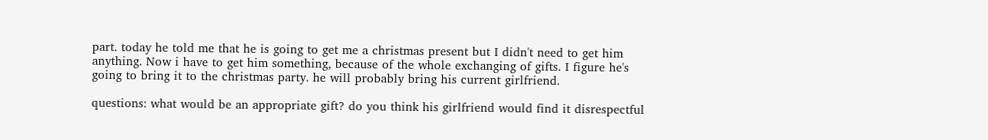part. today he told me that he is going to get me a christmas present but I didn't need to get him anything. Now i have to get him something, because of the whole exchanging of gifts. I figure he's going to bring it to the christmas party. he will probably bring his current girlfriend.

questions: what would be an appropriate gift? do you think his girlfriend would find it disrespectful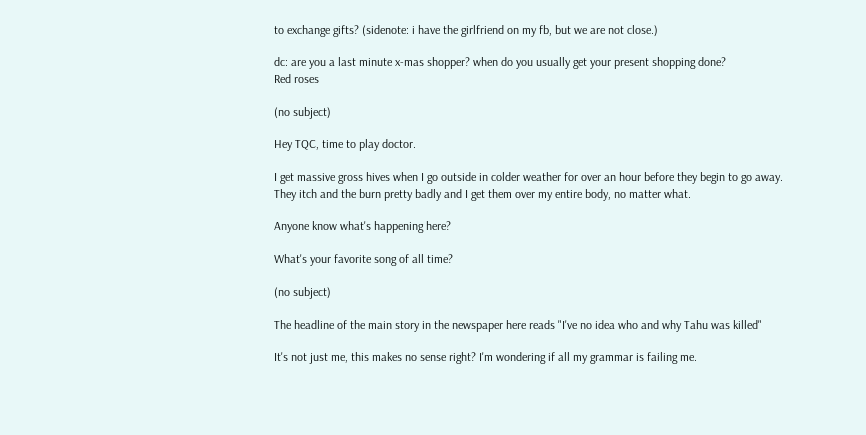to exchange gifts? (sidenote: i have the girlfriend on my fb, but we are not close.)

dc: are you a last minute x-mas shopper? when do you usually get your present shopping done?
Red roses

(no subject)

Hey TQC, time to play doctor.

I get massive gross hives when I go outside in colder weather for over an hour before they begin to go away.
They itch and the burn pretty badly and I get them over my entire body, no matter what.

Anyone know what's happening here?

What's your favorite song of all time?

(no subject)

The headline of the main story in the newspaper here reads "I've no idea who and why Tahu was killed"

It's not just me, this makes no sense right? I'm wondering if all my grammar is failing me.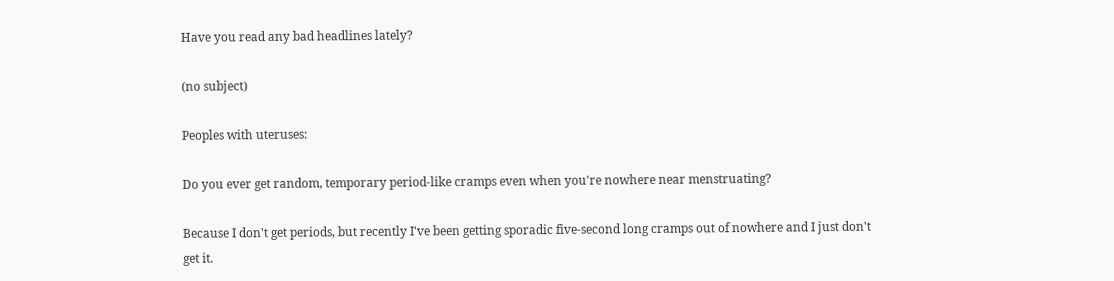Have you read any bad headlines lately?

(no subject)

Peoples with uteruses:

Do you ever get random, temporary period-like cramps even when you're nowhere near menstruating?

Because I don't get periods, but recently I've been getting sporadic five-second long cramps out of nowhere and I just don't get it.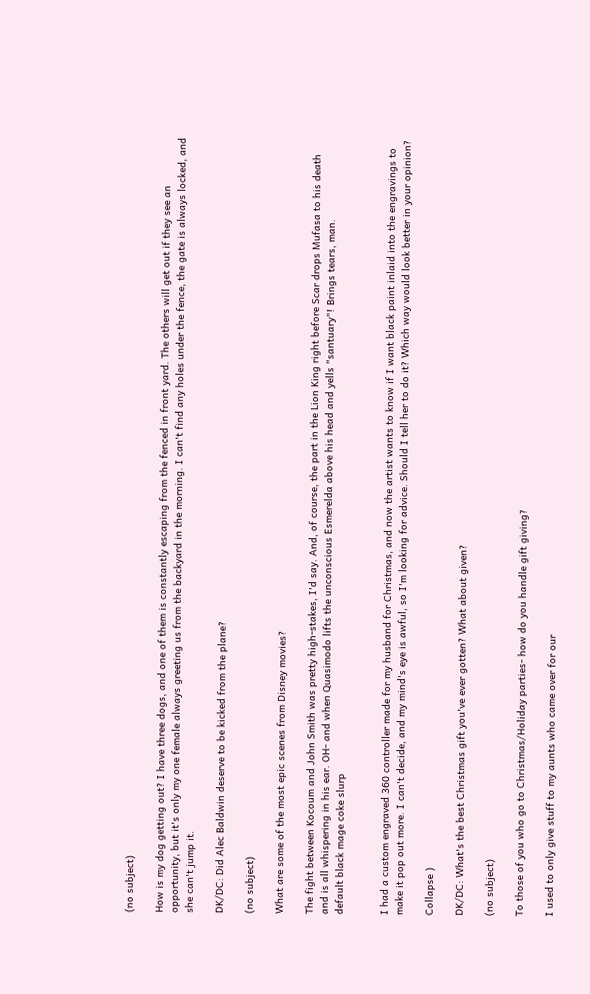(no subject)

How is my dog getting out? I have three dogs, and one of them is constantly escaping from the fenced in front yard. The others will get out if they see an opportunity, but it's only my one female always greeting us from the backyard in the morning. I can't find any holes under the fence, the gate is always locked, and she can't jump it.

DK/DC: Did Alec Baldwin deserve to be kicked from the plane?

(no subject)

What are some of the most epic scenes from Disney movies?

The fight between Kocoum and John Smith was pretty high-stakes, I'd say. And, of course, the part in the Lion King right before Scar drops Mufasa to his death and is all whispering in his ear. OH- and when Quasimodo lifts the unconscious Esmerelda above his head and yells "santuary"! Brings tears, man.
default black mage coke slurp


I had a custom engraved 360 controller made for my husband for Christmas, and now the artist wants to know if I want black paint inlaid into the engravings to make it pop out more. I can't decide, and my mind's eye is awful, so I'm looking for advice. Should I tell her to do it? Which way would look better in your opinion?

Collapse )

DK/DC: What's the best Christmas gift you've ever gotten? What about given?

(no subject)

To those of you who go to Christmas/Holiday parties- how do you handle gift giving?

I used to only give stuff to my aunts who came over for our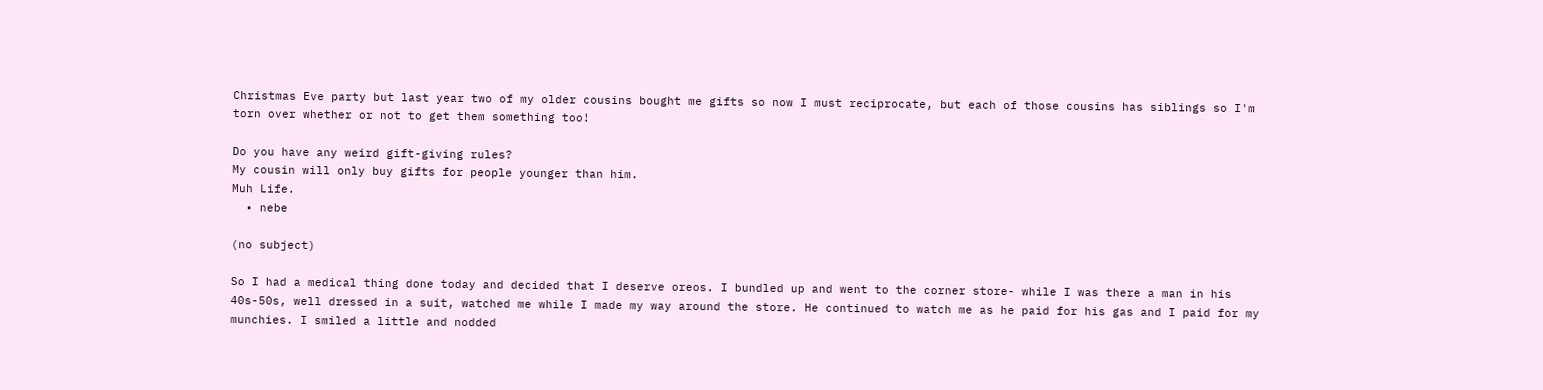Christmas Eve party but last year two of my older cousins bought me gifts so now I must reciprocate, but each of those cousins has siblings so I'm torn over whether or not to get them something too!

Do you have any weird gift-giving rules?
My cousin will only buy gifts for people younger than him.
Muh Life.
  • nebe

(no subject)

So I had a medical thing done today and decided that I deserve oreos. I bundled up and went to the corner store- while I was there a man in his 40s-50s, well dressed in a suit, watched me while I made my way around the store. He continued to watch me as he paid for his gas and I paid for my munchies. I smiled a little and nodded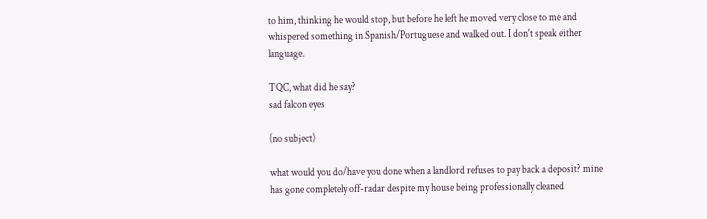to him, thinking he would stop, but before he left he moved very close to me and whispered something in Spanish/Portuguese and walked out. I don't speak either language.

TQC, what did he say?
sad falcon eyes

(no subject)

what would you do/have you done when a landlord refuses to pay back a deposit? mine has gone completely off-radar despite my house being professionally cleaned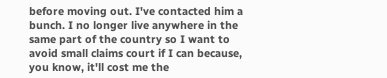before moving out. I've contacted him a bunch. I no longer live anywhere in the same part of the country so I want to avoid small claims court if I can because, you know, it'll cost me the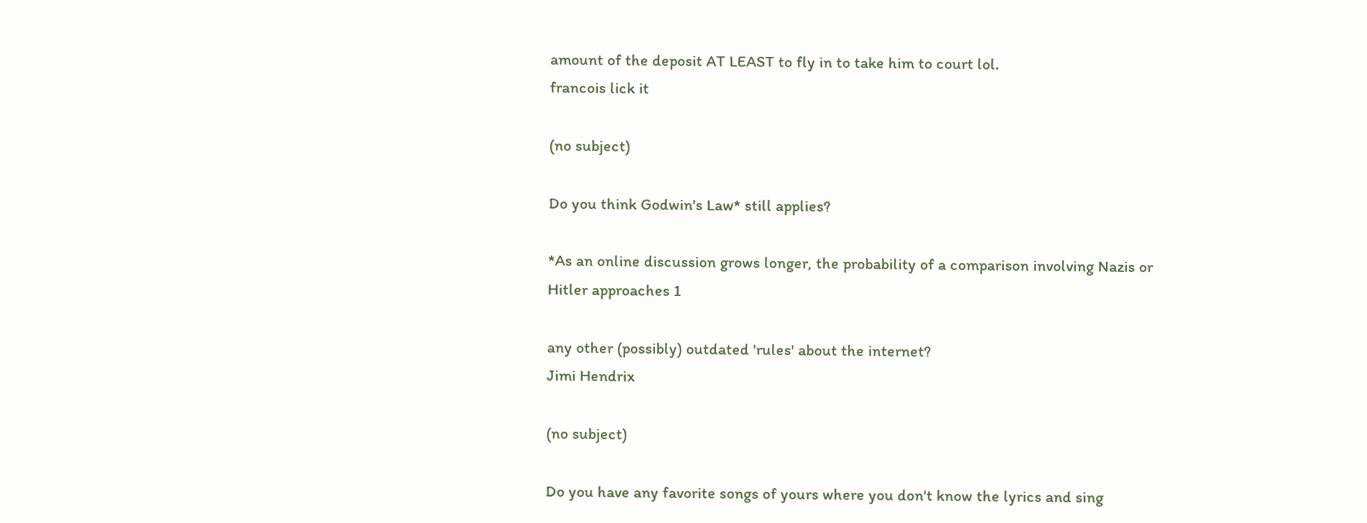amount of the deposit AT LEAST to fly in to take him to court lol.
francois lick it

(no subject)

Do you think Godwin's Law* still applies?

*As an online discussion grows longer, the probability of a comparison involving Nazis or Hitler approaches 1

any other (possibly) outdated 'rules' about the internet?
Jimi Hendrix

(no subject)

Do you have any favorite songs of yours where you don't know the lyrics and sing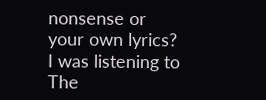nonsense or your own lyrics? I was listening to The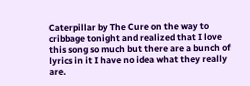Caterpillar by The Cure on the way to cribbage tonight and realized that I love this song so much but there are a bunch of lyrics in it I have no idea what they really are.